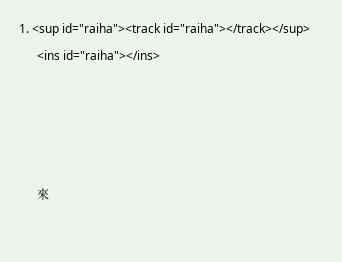1. <sup id="raiha"><track id="raiha"></track></sup>
      <ins id="raiha"></ins>




      來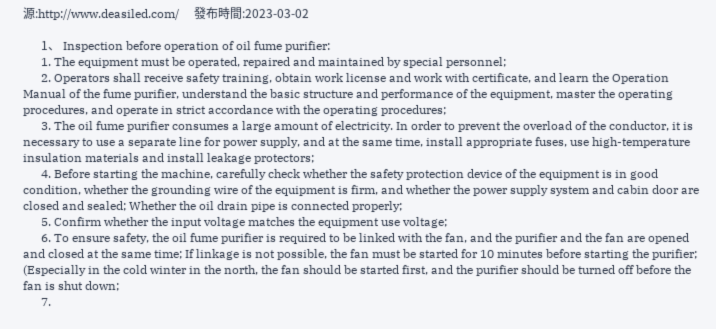源:http://www.deasiled.com/     發布時間:2023-03-02

      1、 Inspection before operation of oil fume purifier:
      1. The equipment must be operated, repaired and maintained by special personnel;
      2. Operators shall receive safety training, obtain work license and work with certificate, and learn the Operation Manual of the fume purifier, understand the basic structure and performance of the equipment, master the operating procedures, and operate in strict accordance with the operating procedures;
      3. The oil fume purifier consumes a large amount of electricity. In order to prevent the overload of the conductor, it is necessary to use a separate line for power supply, and at the same time, install appropriate fuses, use high-temperature insulation materials and install leakage protectors;
      4. Before starting the machine, carefully check whether the safety protection device of the equipment is in good condition, whether the grounding wire of the equipment is firm, and whether the power supply system and cabin door are closed and sealed; Whether the oil drain pipe is connected properly;
      5. Confirm whether the input voltage matches the equipment use voltage;
      6. To ensure safety, the oil fume purifier is required to be linked with the fan, and the purifier and the fan are opened and closed at the same time; If linkage is not possible, the fan must be started for 10 minutes before starting the purifier; (Especially in the cold winter in the north, the fan should be started first, and the purifier should be turned off before the fan is shut down;
      7.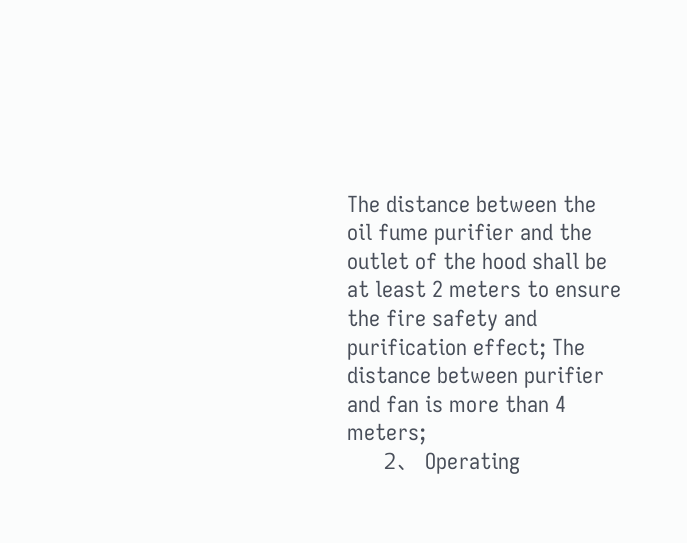The distance between the oil fume purifier and the outlet of the hood shall be at least 2 meters to ensure the fire safety and purification effect; The distance between purifier and fan is more than 4 meters;
      2、 Operating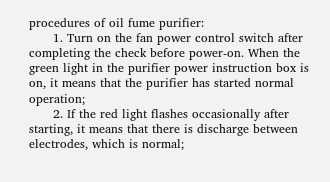procedures of oil fume purifier:
      1. Turn on the fan power control switch after completing the check before power-on. When the green light in the purifier power instruction box is on, it means that the purifier has started normal operation;
      2. If the red light flashes occasionally after starting, it means that there is discharge between electrodes, which is normal;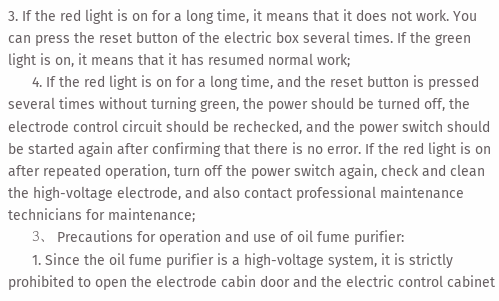3. If the red light is on for a long time, it means that it does not work. You can press the reset button of the electric box several times. If the green light is on, it means that it has resumed normal work;
      4. If the red light is on for a long time, and the reset button is pressed several times without turning green, the power should be turned off, the electrode control circuit should be rechecked, and the power switch should be started again after confirming that there is no error. If the red light is on after repeated operation, turn off the power switch again, check and clean the high-voltage electrode, and also contact professional maintenance technicians for maintenance;
      3、 Precautions for operation and use of oil fume purifier:
      1. Since the oil fume purifier is a high-voltage system, it is strictly prohibited to open the electrode cabin door and the electric control cabinet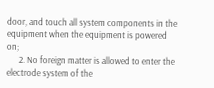door, and touch all system components in the equipment when the equipment is powered on;
      2. No foreign matter is allowed to enter the electrode system of the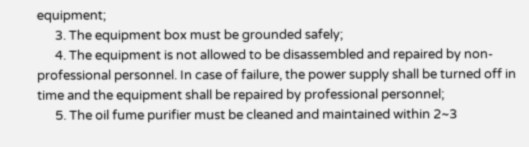equipment;
      3. The equipment box must be grounded safely;
      4. The equipment is not allowed to be disassembled and repaired by non-professional personnel. In case of failure, the power supply shall be turned off in time and the equipment shall be repaired by professional personnel;
      5. The oil fume purifier must be cleaned and maintained within 2~3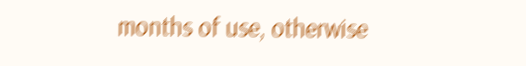months of use, otherwise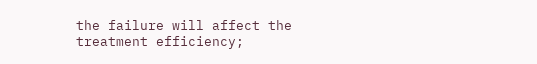the failure will affect the treatment efficiency;